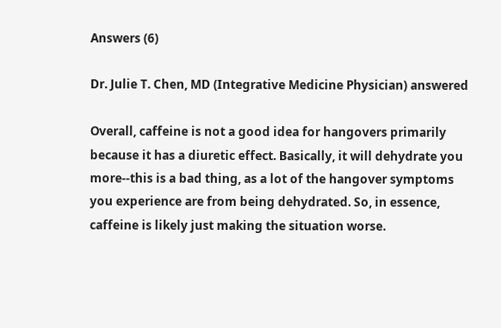Answers (6)

Dr. Julie T. Chen, MD (Integrative Medicine Physician) answered

Overall, caffeine is not a good idea for hangovers primarily because it has a diuretic effect. Basically, it will dehydrate you more--this is a bad thing, as a lot of the hangover symptoms you experience are from being dehydrated. So, in essence, caffeine is likely just making the situation worse.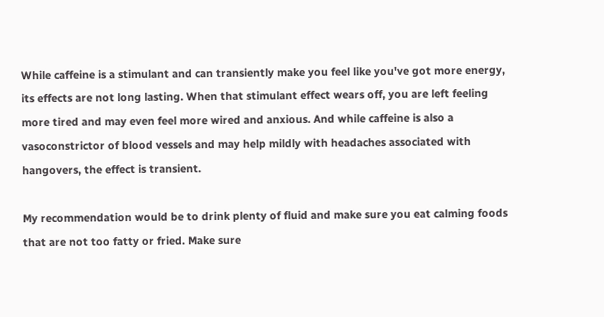While caffeine is a stimulant and can transiently make you feel like you've got more energy, its effects are not long lasting. When that stimulant effect wears off, you are left feeling more tired and may even feel more wired and anxious. And while caffeine is also a vasoconstrictor of blood vessels and may help mildly with headaches associated with hangovers, the effect is transient.

My recommendation would be to drink plenty of fluid and make sure you eat calming foods that are not too fatty or fried. Make sure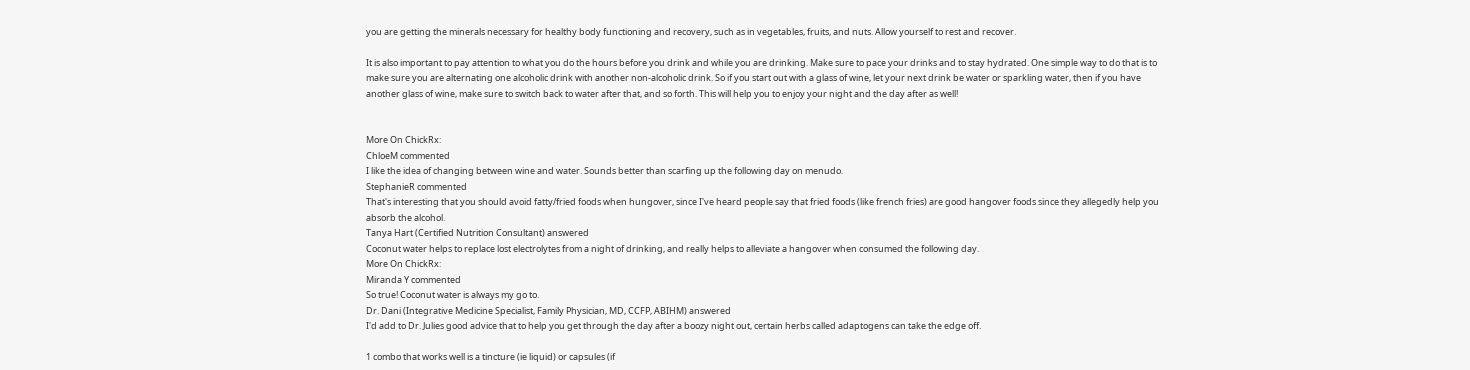you are getting the minerals necessary for healthy body functioning and recovery, such as in vegetables, fruits, and nuts. Allow yourself to rest and recover.

It is also important to pay attention to what you do the hours before you drink and while you are drinking. Make sure to pace your drinks and to stay hydrated. One simple way to do that is to make sure you are alternating one alcoholic drink with another non-alcoholic drink. So if you start out with a glass of wine, let your next drink be water or sparkling water, then if you have another glass of wine, make sure to switch back to water after that, and so forth. This will help you to enjoy your night and the day after as well!


More On ChickRx:
ChloeM commented
I like the idea of changing between wine and water. Sounds better than scarfing up the following day on menudo.
StephanieR commented
That's interesting that you should avoid fatty/fried foods when hungover, since I've heard people say that fried foods (like french fries) are good hangover foods since they allegedly help you absorb the alcohol.
Tanya Hart (Certified Nutrition Consultant) answered
Coconut water helps to replace lost electrolytes from a night of drinking, and really helps to alleviate a hangover when consumed the following day.
More On ChickRx:
Miranda Y commented
So true! Coconut water is always my go to.
Dr. Dani (Integrative Medicine Specialist, Family Physician, MD, CCFP, ABIHM) answered
I'd add to Dr. Julies good advice that to help you get through the day after a boozy night out, certain herbs called adaptogens can take the edge off.

1 combo that works well is a tincture (ie liquid) or capsules (if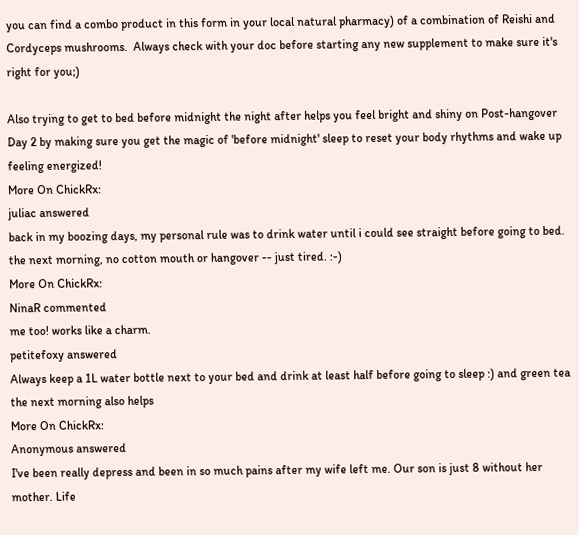you can find a combo product in this form in your local natural pharmacy) of a combination of Reishi and Cordyceps mushrooms.  Always check with your doc before starting any new supplement to make sure it's right for you;)

Also trying to get to bed before midnight the night after helps you feel bright and shiny on Post-hangover Day 2 by making sure you get the magic of 'before midnight' sleep to reset your body rhythms and wake up feeling energized!
More On ChickRx:
juliac answered
back in my boozing days, my personal rule was to drink water until i could see straight before going to bed. the next morning, no cotton mouth or hangover -- just tired. :-)
More On ChickRx:
NinaR commented
me too! works like a charm.
petitefoxy answered
Always keep a 1L water bottle next to your bed and drink at least half before going to sleep :) and green tea the next morning also helps
More On ChickRx:
Anonymous answered
I've been really depress and been in so much pains after my wife left me. Our son is just 8 without her mother. Life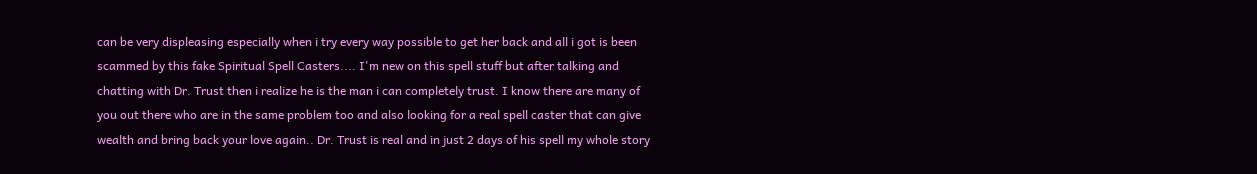can be very displeasing especially when i try every way possible to get her back and all i got is been scammed by this fake Spiritual Spell Casters.... I'm new on this spell stuff but after talking and chatting with Dr. Trust then i realize he is the man i can completely trust. I know there are many of you out there who are in the same problem too and also looking for a real spell caster that can give wealth and bring back your love again.. Dr. Trust is real and in just 2 days of his spell my whole story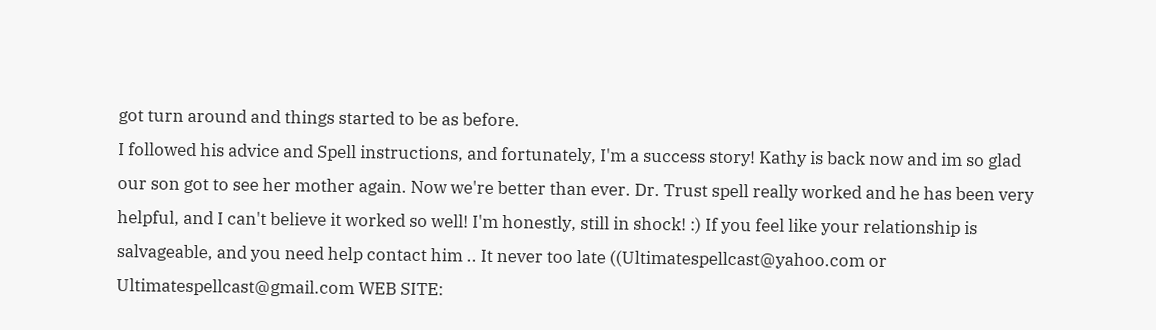got turn around and things started to be as before.
I followed his advice and Spell instructions, and fortunately, I'm a success story! Kathy is back now and im so glad our son got to see her mother again. Now we're better than ever. Dr. Trust spell really worked and he has been very helpful, and I can't believe it worked so well! I'm honestly, still in shock! :) If you feel like your relationship is salvageable, and you need help contact him .. It never too late ((Ultimatespellcast@yahoo.com or Ultimatespellcast@gmail.com WEB SITE: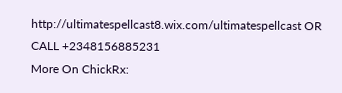http://ultimatespellcast8.wix.com/ultimatespellcast OR CALL +2348156885231
More On ChickRx: